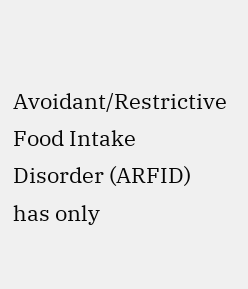Avoidant/Restrictive Food Intake Disorder (ARFID) has only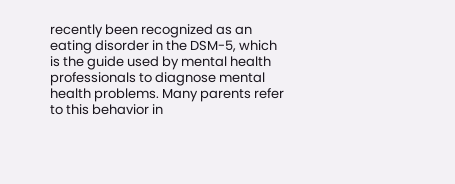recently been recognized as an eating disorder in the DSM-5, which is the guide used by mental health professionals to diagnose mental health problems. Many parents refer to this behavior in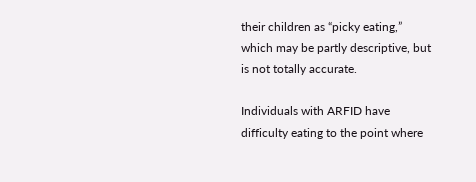their children as “picky eating,” which may be partly descriptive, but is not totally accurate.

Individuals with ARFID have difficulty eating to the point where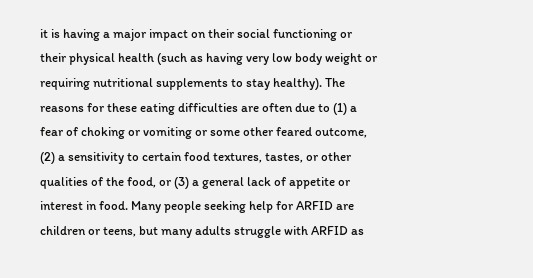it is having a major impact on their social functioning or their physical health (such as having very low body weight or requiring nutritional supplements to stay healthy). The reasons for these eating difficulties are often due to (1) a fear of choking or vomiting or some other feared outcome, (2) a sensitivity to certain food textures, tastes, or other qualities of the food, or (3) a general lack of appetite or interest in food. Many people seeking help for ARFID are children or teens, but many adults struggle with ARFID as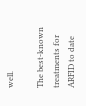well.

The best-known treatments for ARFID to date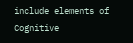include elements of Cognitive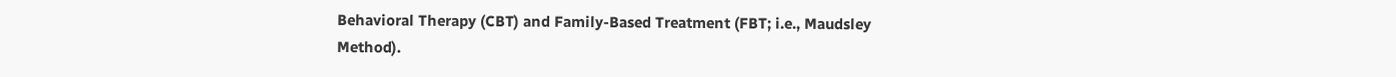Behavioral Therapy (CBT) and Family-Based Treatment (FBT; i.e., Maudsley Method).